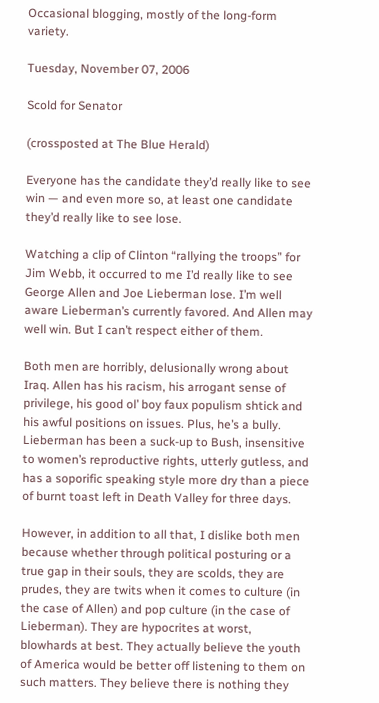Occasional blogging, mostly of the long-form variety.

Tuesday, November 07, 2006

Scold for Senator

(crossposted at The Blue Herald)

Everyone has the candidate they’d really like to see win — and even more so, at least one candidate they’d really like to see lose.

Watching a clip of Clinton “rallying the troops” for Jim Webb, it occurred to me I’d really like to see George Allen and Joe Lieberman lose. I’m well aware Lieberman’s currently favored. And Allen may well win. But I can’t respect either of them.

Both men are horribly, delusionally wrong about Iraq. Allen has his racism, his arrogant sense of privilege, his good ol’ boy faux populism shtick and his awful positions on issues. Plus, he’s a bully. Lieberman has been a suck-up to Bush, insensitive to women’s reproductive rights, utterly gutless, and has a soporific speaking style more dry than a piece of burnt toast left in Death Valley for three days.

However, in addition to all that, I dislike both men because whether through political posturing or a true gap in their souls, they are scolds, they are prudes, they are twits when it comes to culture (in the case of Allen) and pop culture (in the case of Lieberman). They are hypocrites at worst, blowhards at best. They actually believe the youth of America would be better off listening to them on such matters. They believe there is nothing they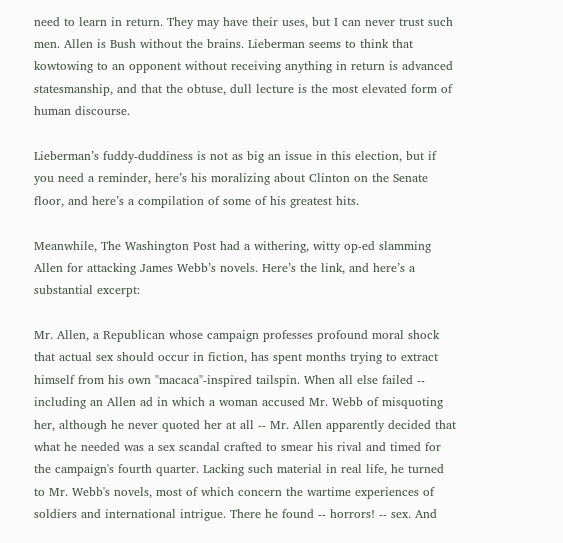need to learn in return. They may have their uses, but I can never trust such men. Allen is Bush without the brains. Lieberman seems to think that kowtowing to an opponent without receiving anything in return is advanced statesmanship, and that the obtuse, dull lecture is the most elevated form of human discourse.

Lieberman’s fuddy-duddiness is not as big an issue in this election, but if you need a reminder, here’s his moralizing about Clinton on the Senate floor, and here’s a compilation of some of his greatest hits.

Meanwhile, The Washington Post had a withering, witty op-ed slamming Allen for attacking James Webb’s novels. Here’s the link, and here’s a substantial excerpt:

Mr. Allen, a Republican whose campaign professes profound moral shock that actual sex should occur in fiction, has spent months trying to extract himself from his own "macaca"-inspired tailspin. When all else failed -- including an Allen ad in which a woman accused Mr. Webb of misquoting her, although he never quoted her at all -- Mr. Allen apparently decided that what he needed was a sex scandal crafted to smear his rival and timed for the campaign's fourth quarter. Lacking such material in real life, he turned to Mr. Webb's novels, most of which concern the wartime experiences of soldiers and international intrigue. There he found -- horrors! -- sex. And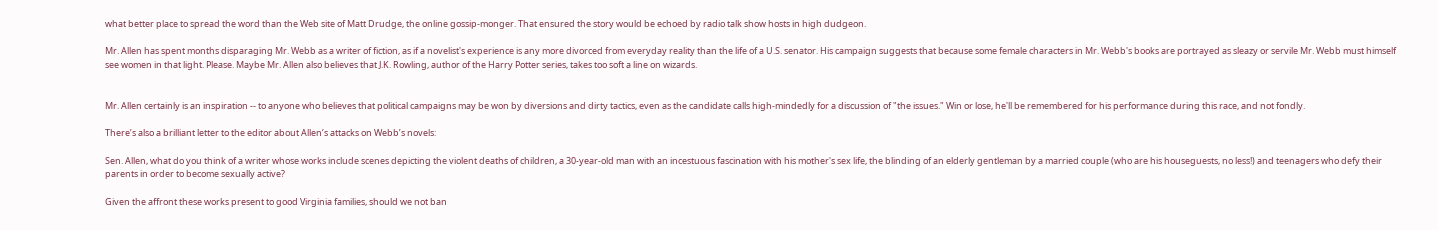what better place to spread the word than the Web site of Matt Drudge, the online gossip-monger. That ensured the story would be echoed by radio talk show hosts in high dudgeon.

Mr. Allen has spent months disparaging Mr. Webb as a writer of fiction, as if a novelist's experience is any more divorced from everyday reality than the life of a U.S. senator. His campaign suggests that because some female characters in Mr. Webb's books are portrayed as sleazy or servile Mr. Webb must himself see women in that light. Please. Maybe Mr. Allen also believes that J.K. Rowling, author of the Harry Potter series, takes too soft a line on wizards.


Mr. Allen certainly is an inspiration -- to anyone who believes that political campaigns may be won by diversions and dirty tactics, even as the candidate calls high-mindedly for a discussion of "the issues." Win or lose, he'll be remembered for his performance during this race, and not fondly.

There’s also a brilliant letter to the editor about Allen’s attacks on Webb’s novels:

Sen. Allen, what do you think of a writer whose works include scenes depicting the violent deaths of children, a 30-year-old man with an incestuous fascination with his mother's sex life, the blinding of an elderly gentleman by a married couple (who are his houseguests, no less!) and teenagers who defy their parents in order to become sexually active?

Given the affront these works present to good Virginia families, should we not ban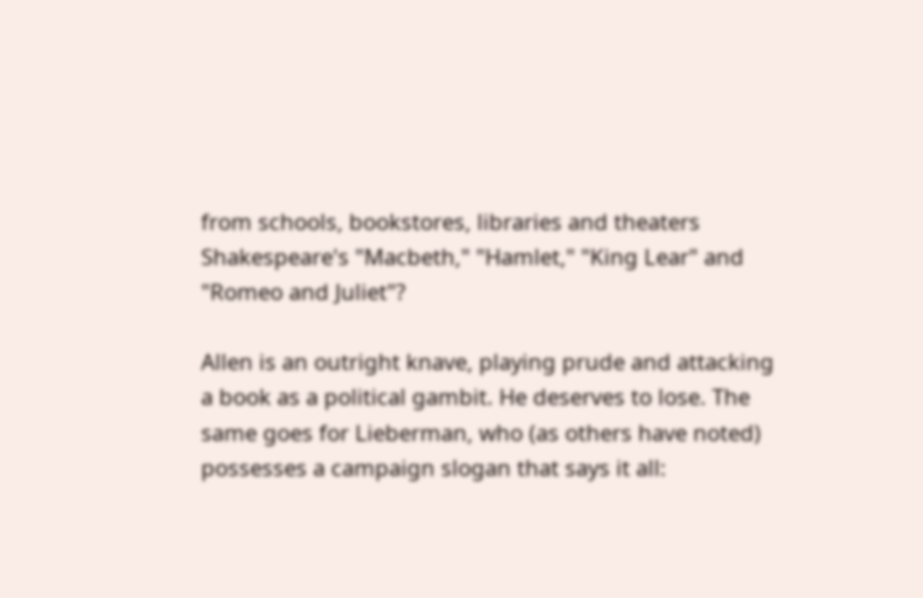from schools, bookstores, libraries and theaters Shakespeare's "Macbeth," "Hamlet," "King Lear" and "Romeo and Juliet"?

Allen is an outright knave, playing prude and attacking a book as a political gambit. He deserves to lose. The same goes for Lieberman, who (as others have noted) possesses a campaign slogan that says it all: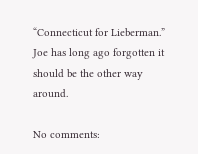“Connecticut for Lieberman.” Joe has long ago forgotten it should be the other way around.

No comments: